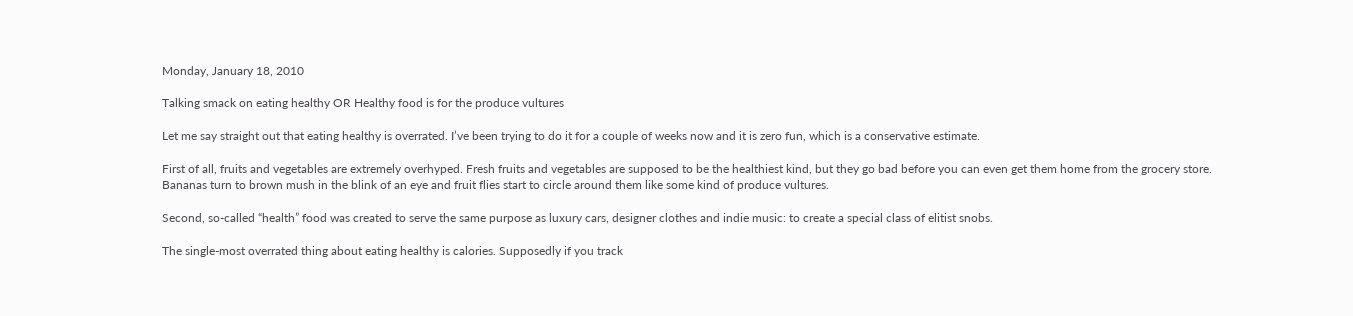Monday, January 18, 2010

Talking smack on eating healthy OR Healthy food is for the produce vultures

Let me say straight out that eating healthy is overrated. I’ve been trying to do it for a couple of weeks now and it is zero fun, which is a conservative estimate.

First of all, fruits and vegetables are extremely overhyped. Fresh fruits and vegetables are supposed to be the healthiest kind, but they go bad before you can even get them home from the grocery store. Bananas turn to brown mush in the blink of an eye and fruit flies start to circle around them like some kind of produce vultures.

Second, so-called “health” food was created to serve the same purpose as luxury cars, designer clothes and indie music: to create a special class of elitist snobs.

The single-most overrated thing about eating healthy is calories. Supposedly if you track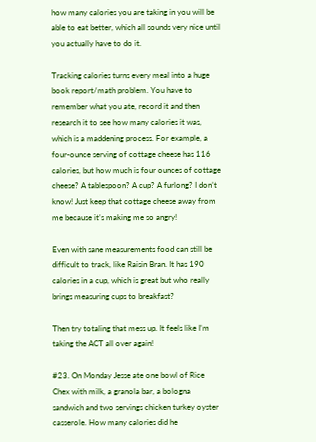how many calories you are taking in you will be able to eat better, which all sounds very nice until you actually have to do it.

Tracking calories turns every meal into a huge book report/math problem. You have to remember what you ate, record it and then research it to see how many calories it was, which is a maddening process. For example, a four-ounce serving of cottage cheese has 116 calories, but how much is four ounces of cottage cheese? A tablespoon? A cup? A furlong? I don’t know! Just keep that cottage cheese away from me because it’s making me so angry!

Even with sane measurements food can still be difficult to track, like Raisin Bran. It has 190 calories in a cup, which is great but who really brings measuring cups to breakfast?

Then try totaling that mess up. It feels like I’m taking the ACT all over again!

#23. On Monday Jesse ate one bowl of Rice Chex with milk, a granola bar, a bologna sandwich and two servings chicken turkey oyster casserole. How many calories did he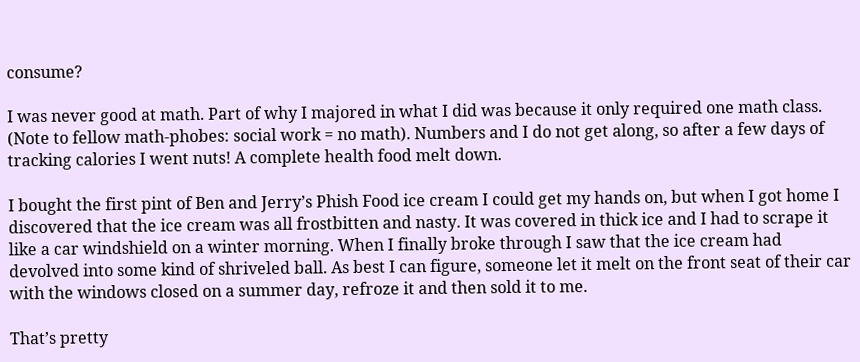consume?

I was never good at math. Part of why I majored in what I did was because it only required one math class. (Note to fellow math-phobes: social work = no math). Numbers and I do not get along, so after a few days of tracking calories I went nuts! A complete health food melt down.

I bought the first pint of Ben and Jerry’s Phish Food ice cream I could get my hands on, but when I got home I discovered that the ice cream was all frostbitten and nasty. It was covered in thick ice and I had to scrape it like a car windshield on a winter morning. When I finally broke through I saw that the ice cream had devolved into some kind of shriveled ball. As best I can figure, someone let it melt on the front seat of their car with the windows closed on a summer day, refroze it and then sold it to me.

That’s pretty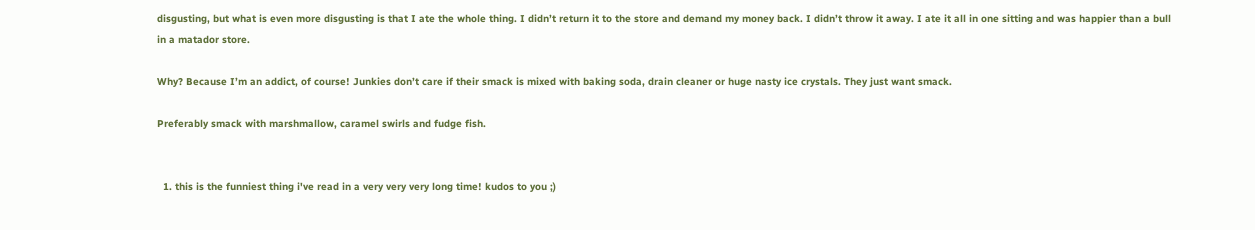disgusting, but what is even more disgusting is that I ate the whole thing. I didn’t return it to the store and demand my money back. I didn’t throw it away. I ate it all in one sitting and was happier than a bull in a matador store.

Why? Because I’m an addict, of course! Junkies don’t care if their smack is mixed with baking soda, drain cleaner or huge nasty ice crystals. They just want smack.

Preferably smack with marshmallow, caramel swirls and fudge fish.


  1. this is the funniest thing i've read in a very very very long time! kudos to you ;)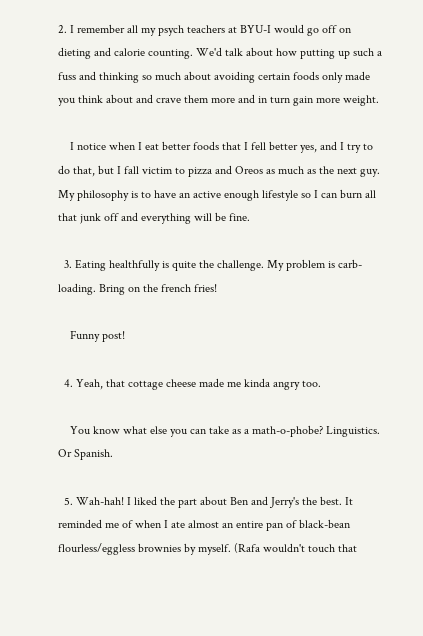2. I remember all my psych teachers at BYU-I would go off on dieting and calorie counting. We'd talk about how putting up such a fuss and thinking so much about avoiding certain foods only made you think about and crave them more and in turn gain more weight.

    I notice when I eat better foods that I fell better yes, and I try to do that, but I fall victim to pizza and Oreos as much as the next guy. My philosophy is to have an active enough lifestyle so I can burn all that junk off and everything will be fine.

  3. Eating healthfully is quite the challenge. My problem is carb-loading. Bring on the french fries!

    Funny post!

  4. Yeah, that cottage cheese made me kinda angry too.

    You know what else you can take as a math-o-phobe? Linguistics. Or Spanish.

  5. Wah-hah! I liked the part about Ben and Jerry's the best. It reminded me of when I ate almost an entire pan of black-bean flourless/eggless brownies by myself. (Rafa wouldn't touch that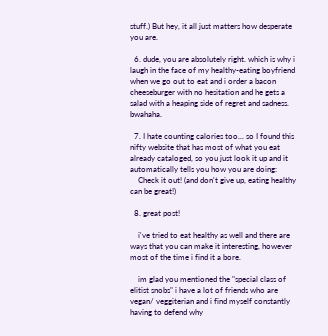stuff.) But hey, it all just matters how desperate you are.

  6. dude, you are absolutely right. which is why i laugh in the face of my healthy-eating boyfriend when we go out to eat and i order a bacon cheeseburger with no hesitation and he gets a salad with a heaping side of regret and sadness. bwahaha.

  7. I hate counting calories too... so I found this nifty website that has most of what you eat already cataloged, so you just look it up and it automatically tells you how you are doing:
    Check it out! (and don't give up, eating healthy can be great!)

  8. great post!

    i've tried to eat healthy as well and there are ways that you can make it interesting, however most of the time i find it a bore.

    im glad you mentioned the "special class of elitist snobs" i have a lot of friends who are vegan/ veggiterian and i find myself constantly having to defend why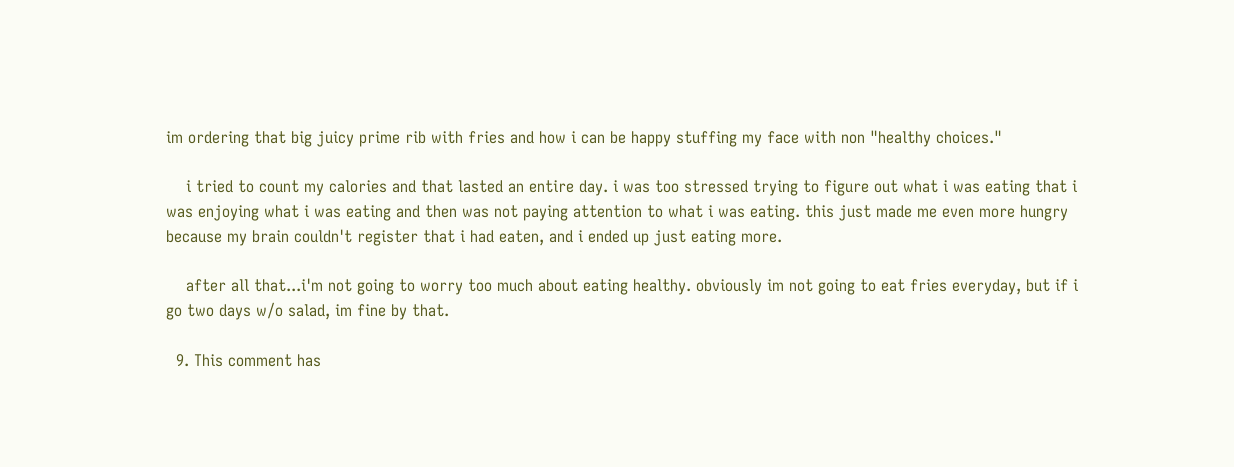im ordering that big juicy prime rib with fries and how i can be happy stuffing my face with non "healthy choices."

    i tried to count my calories and that lasted an entire day. i was too stressed trying to figure out what i was eating that i was enjoying what i was eating and then was not paying attention to what i was eating. this just made me even more hungry because my brain couldn't register that i had eaten, and i ended up just eating more.

    after all that...i'm not going to worry too much about eating healthy. obviously im not going to eat fries everyday, but if i go two days w/o salad, im fine by that.

  9. This comment has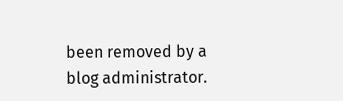been removed by a blog administrator.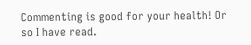Commenting is good for your health! Or so I have read.